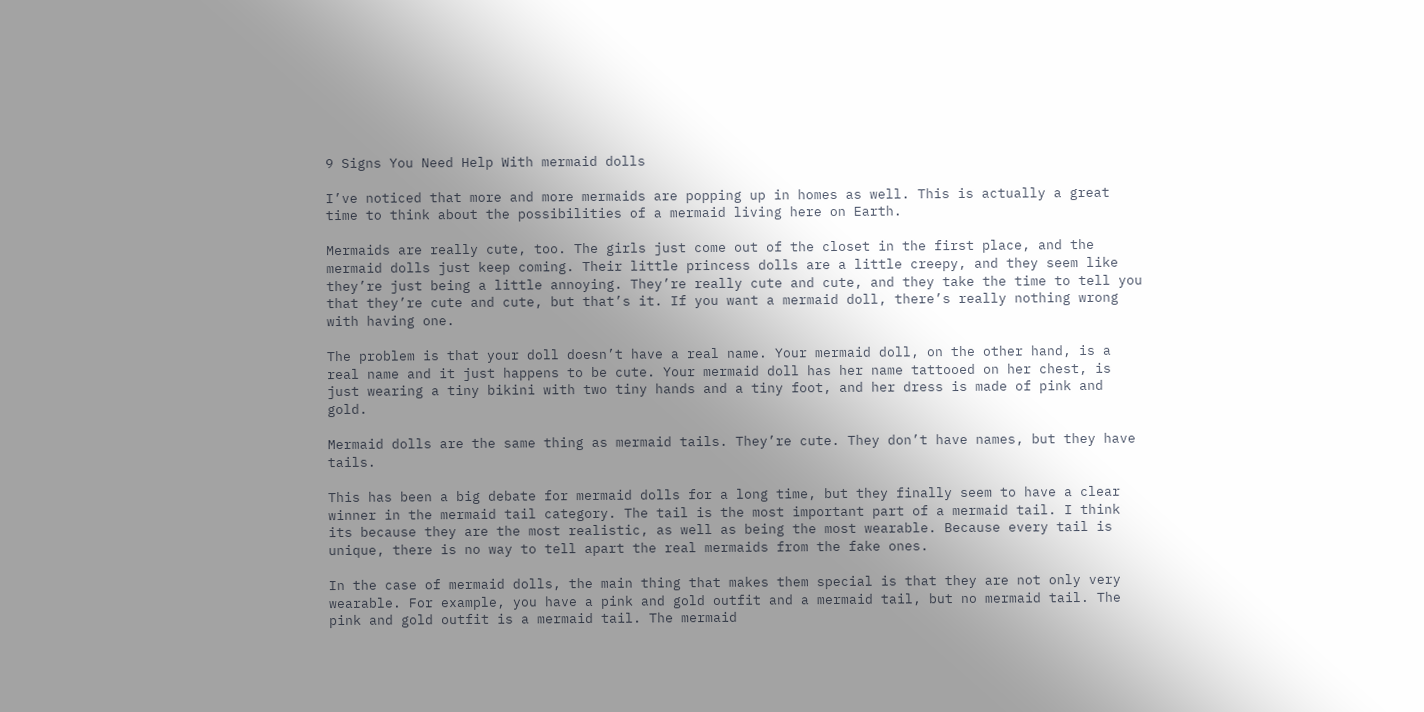9 Signs You Need Help With mermaid dolls

I’ve noticed that more and more mermaids are popping up in homes as well. This is actually a great time to think about the possibilities of a mermaid living here on Earth.

Mermaids are really cute, too. The girls just come out of the closet in the first place, and the mermaid dolls just keep coming. Their little princess dolls are a little creepy, and they seem like they’re just being a little annoying. They’re really cute and cute, and they take the time to tell you that they’re cute and cute, but that’s it. If you want a mermaid doll, there’s really nothing wrong with having one.

The problem is that your doll doesn’t have a real name. Your mermaid doll, on the other hand, is a real name and it just happens to be cute. Your mermaid doll has her name tattooed on her chest, is just wearing a tiny bikini with two tiny hands and a tiny foot, and her dress is made of pink and gold.

Mermaid dolls are the same thing as mermaid tails. They’re cute. They don’t have names, but they have tails.

This has been a big debate for mermaid dolls for a long time, but they finally seem to have a clear winner in the mermaid tail category. The tail is the most important part of a mermaid tail. I think its because they are the most realistic, as well as being the most wearable. Because every tail is unique, there is no way to tell apart the real mermaids from the fake ones.

In the case of mermaid dolls, the main thing that makes them special is that they are not only very wearable. For example, you have a pink and gold outfit and a mermaid tail, but no mermaid tail. The pink and gold outfit is a mermaid tail. The mermaid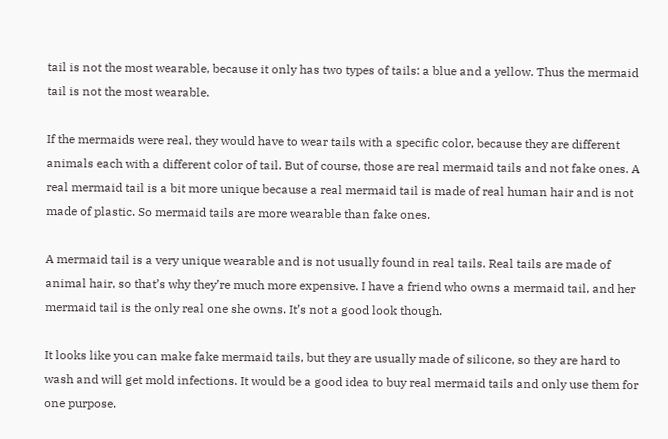tail is not the most wearable, because it only has two types of tails: a blue and a yellow. Thus the mermaid tail is not the most wearable.

If the mermaids were real, they would have to wear tails with a specific color, because they are different animals each with a different color of tail. But of course, those are real mermaid tails and not fake ones. A real mermaid tail is a bit more unique because a real mermaid tail is made of real human hair and is not made of plastic. So mermaid tails are more wearable than fake ones.

A mermaid tail is a very unique wearable and is not usually found in real tails. Real tails are made of animal hair, so that’s why they’re much more expensive. I have a friend who owns a mermaid tail, and her mermaid tail is the only real one she owns. It’s not a good look though.

It looks like you can make fake mermaid tails, but they are usually made of silicone, so they are hard to wash and will get mold infections. It would be a good idea to buy real mermaid tails and only use them for one purpose.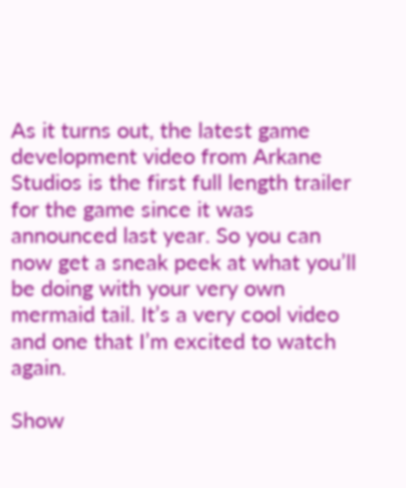As it turns out, the latest game development video from Arkane Studios is the first full length trailer for the game since it was announced last year. So you can now get a sneak peek at what you’ll be doing with your very own mermaid tail. It’s a very cool video and one that I’m excited to watch again.

Show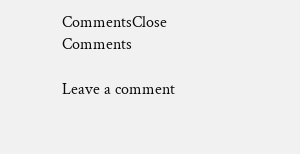CommentsClose Comments

Leave a comment